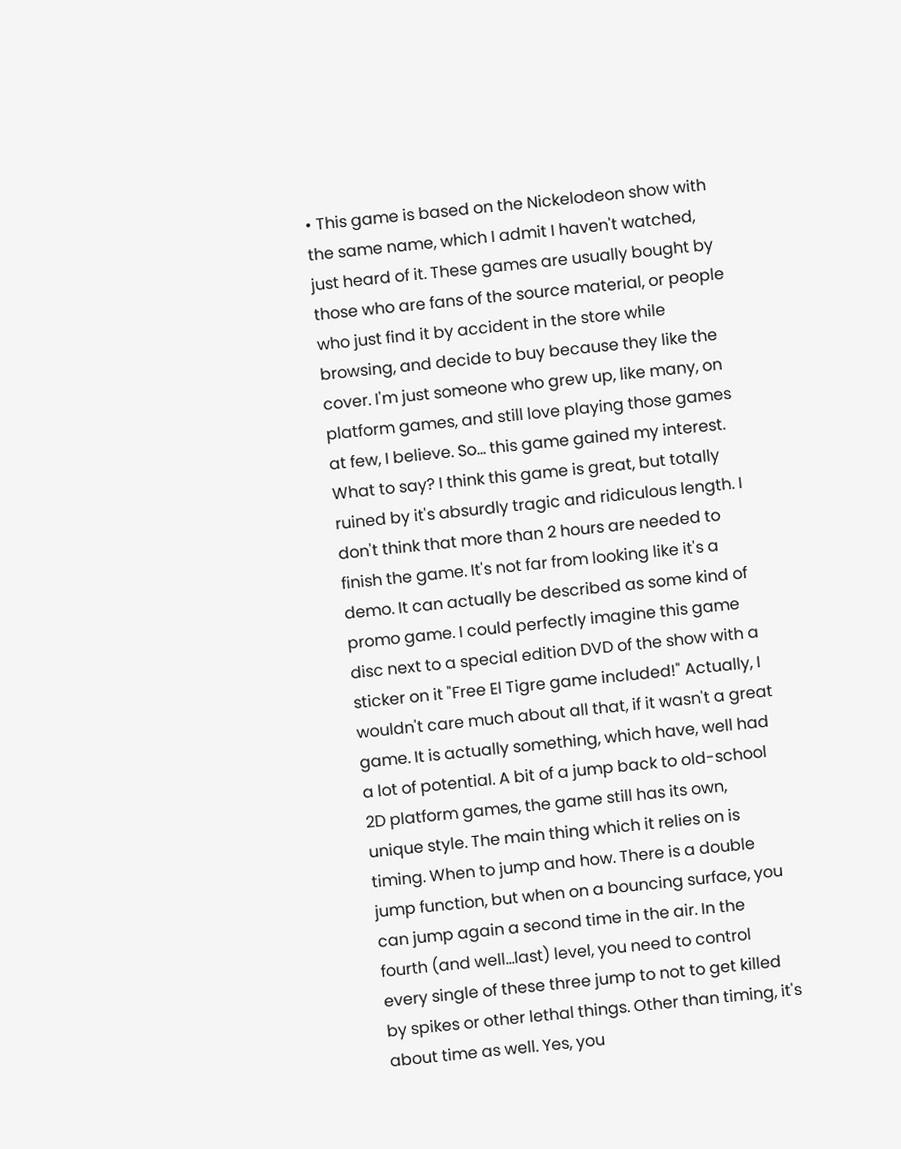• This game is based on the Nickelodeon show with the same name, which I admit I haven't watched, just heard of it. These games are usually bought by those who are fans of the source material, or people who just find it by accident in the store while browsing, and decide to buy because they like the cover. I'm just someone who grew up, like many, on platform games, and still love playing those games at few, I believe. So... this game gained my interest. What to say? I think this game is great, but totally ruined by it's absurdly tragic and ridiculous length. I don't think that more than 2 hours are needed to finish the game. It's not far from looking like it's a demo. It can actually be described as some kind of promo game. I could perfectly imagine this game disc next to a special edition DVD of the show with a sticker on it "Free El Tigre game included!" Actually, I wouldn't care much about all that, if it wasn't a great game. It is actually something, which have, well had a lot of potential. A bit of a jump back to old-school 2D platform games, the game still has its own, unique style. The main thing which it relies on is timing. When to jump and how. There is a double jump function, but when on a bouncing surface, you can jump again a second time in the air. In the fourth (and well...last) level, you need to control every single of these three jump to not to get killed by spikes or other lethal things. Other than timing, it's about time as well. Yes, you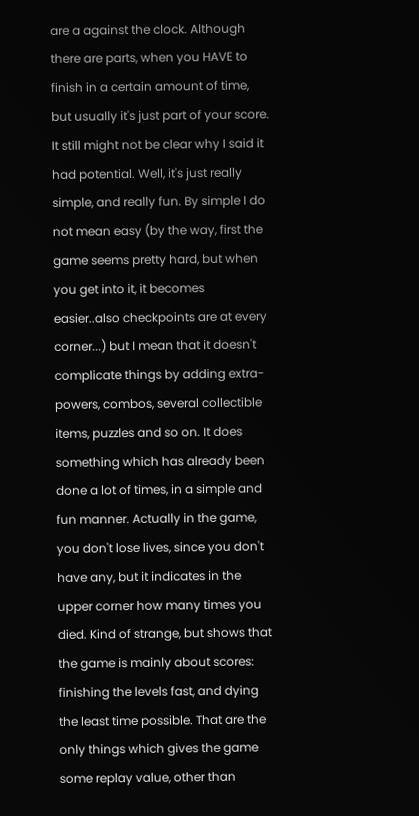are a against the clock. Although there are parts, when you HAVE to finish in a certain amount of time, but usually it's just part of your score. It still might not be clear why I said it had potential. Well, it's just really simple, and really fun. By simple I do not mean easy (by the way, first the game seems pretty hard, but when you get into it, it becomes easier..also checkpoints are at every corner...) but I mean that it doesn't complicate things by adding extra-powers, combos, several collectible items, puzzles and so on. It does something which has already been done a lot of times, in a simple and fun manner. Actually in the game, you don't lose lives, since you don't have any, but it indicates in the upper corner how many times you died. Kind of strange, but shows that the game is mainly about scores: finishing the levels fast, and dying the least time possible. That are the only things which gives the game some replay value, other than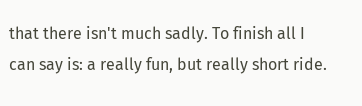that there isn't much sadly. To finish all I can say is: a really fun, but really short ride.